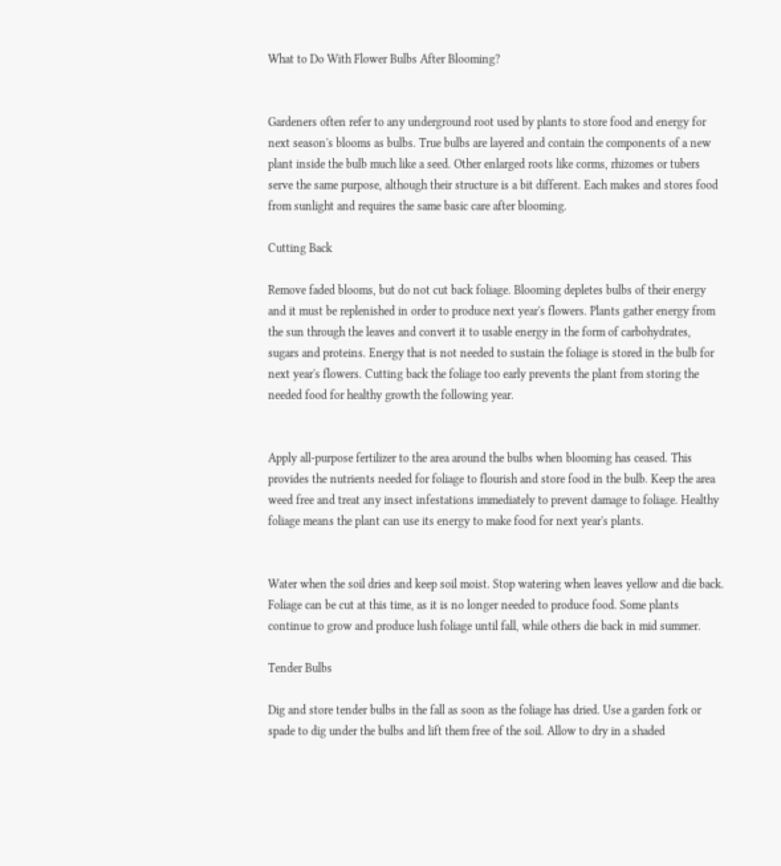What to Do With Flower Bulbs After Blooming?


Gardeners often refer to any underground root used by plants to store food and energy for next season's blooms as bulbs. True bulbs are layered and contain the components of a new plant inside the bulb much like a seed. Other enlarged roots like corms, rhizomes or tubers serve the same purpose, although their structure is a bit different. Each makes and stores food from sunlight and requires the same basic care after blooming.

Cutting Back

Remove faded blooms, but do not cut back foliage. Blooming depletes bulbs of their energy and it must be replenished in order to produce next year's flowers. Plants gather energy from the sun through the leaves and convert it to usable energy in the form of carbohydrates, sugars and proteins. Energy that is not needed to sustain the foliage is stored in the bulb for next year's flowers. Cutting back the foliage too early prevents the plant from storing the needed food for healthy growth the following year.


Apply all-purpose fertilizer to the area around the bulbs when blooming has ceased. This provides the nutrients needed for foliage to flourish and store food in the bulb. Keep the area weed free and treat any insect infestations immediately to prevent damage to foliage. Healthy foliage means the plant can use its energy to make food for next year's plants.


Water when the soil dries and keep soil moist. Stop watering when leaves yellow and die back. Foliage can be cut at this time, as it is no longer needed to produce food. Some plants continue to grow and produce lush foliage until fall, while others die back in mid summer.

Tender Bulbs

Dig and store tender bulbs in the fall as soon as the foliage has dried. Use a garden fork or spade to dig under the bulbs and lift them free of the soil. Allow to dry in a shaded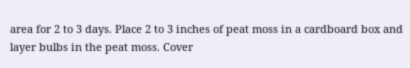area for 2 to 3 days. Place 2 to 3 inches of peat moss in a cardboard box and layer bulbs in the peat moss. Cover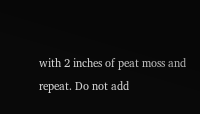with 2 inches of peat moss and repeat. Do not add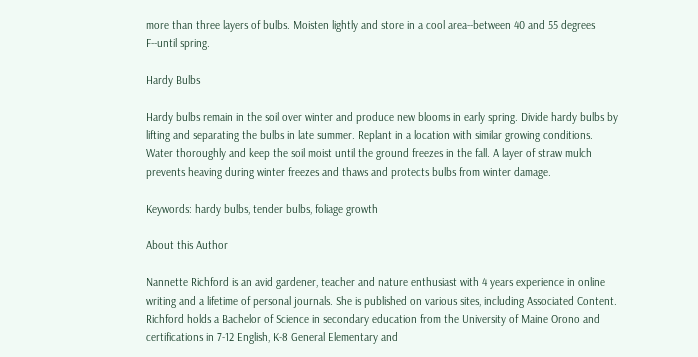more than three layers of bulbs. Moisten lightly and store in a cool area--between 40 and 55 degrees F--until spring.

Hardy Bulbs

Hardy bulbs remain in the soil over winter and produce new blooms in early spring. Divide hardy bulbs by lifting and separating the bulbs in late summer. Replant in a location with similar growing conditions. Water thoroughly and keep the soil moist until the ground freezes in the fall. A layer of straw mulch prevents heaving during winter freezes and thaws and protects bulbs from winter damage.

Keywords: hardy bulbs, tender bulbs, foliage growth

About this Author

Nannette Richford is an avid gardener, teacher and nature enthusiast with 4 years experience in online writing and a lifetime of personal journals. She is published on various sites, including Associated Content. Richford holds a Bachelor of Science in secondary education from the University of Maine Orono and certifications in 7-12 English, K-8 General Elementary and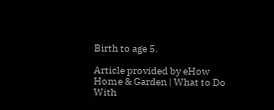Birth to age 5.

Article provided by eHow Home & Garden | What to Do With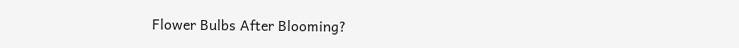Flower Bulbs After Blooming?